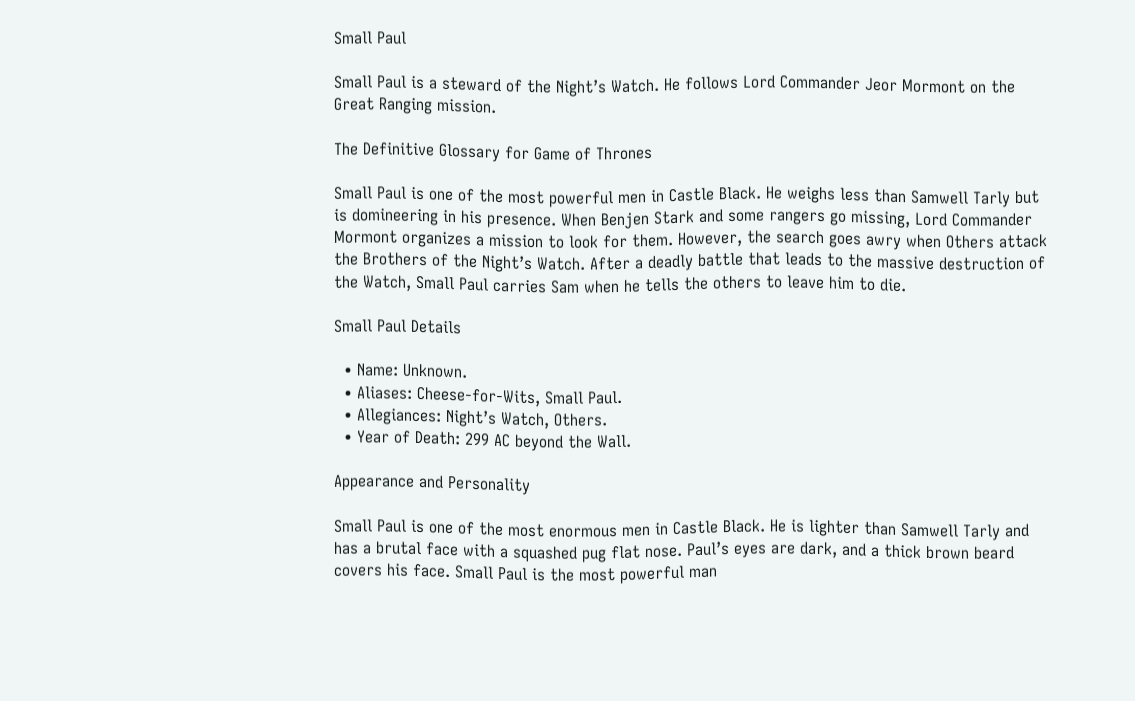Small Paul

Small Paul is a steward of the Night’s Watch. He follows Lord Commander Jeor Mormont on the Great Ranging mission.

The Definitive Glossary for Game of Thrones

Small Paul is one of the most powerful men in Castle Black. He weighs less than Samwell Tarly but is domineering in his presence. When Benjen Stark and some rangers go missing, Lord Commander Mormont organizes a mission to look for them. However, the search goes awry when Others attack the Brothers of the Night’s Watch. After a deadly battle that leads to the massive destruction of the Watch, Small Paul carries Sam when he tells the others to leave him to die.

Small Paul Details

  • Name: Unknown.
  • Aliases: Cheese-for-Wits, Small Paul.
  • Allegiances: Night’s Watch, Others.
  • Year of Death: 299 AC beyond the Wall.

Appearance and Personality

Small Paul is one of the most enormous men in Castle Black. He is lighter than Samwell Tarly and has a brutal face with a squashed pug flat nose. Paul’s eyes are dark, and a thick brown beard covers his face. Small Paul is the most powerful man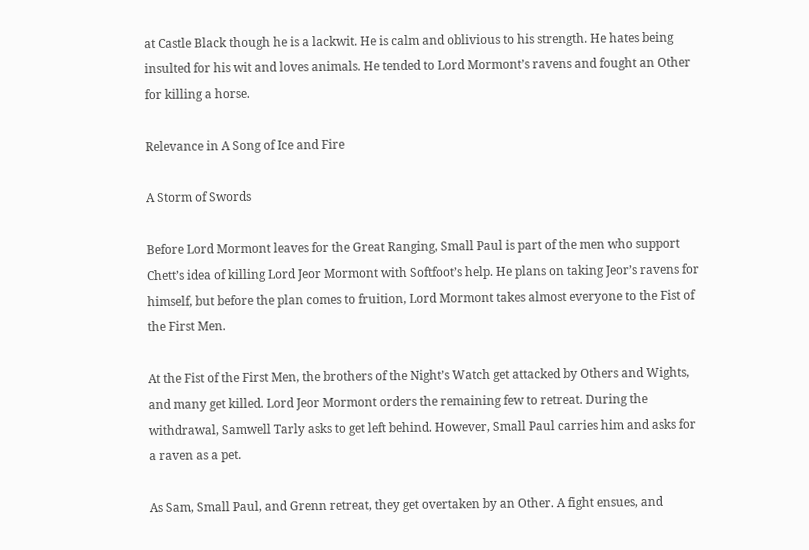at Castle Black though he is a lackwit. He is calm and oblivious to his strength. He hates being insulted for his wit and loves animals. He tended to Lord Mormont’s ravens and fought an Other for killing a horse.

Relevance in A Song of Ice and Fire

A Storm of Swords

Before Lord Mormont leaves for the Great Ranging, Small Paul is part of the men who support Chett’s idea of killing Lord Jeor Mormont with Softfoot’s help. He plans on taking Jeor’s ravens for himself, but before the plan comes to fruition, Lord Mormont takes almost everyone to the Fist of the First Men.

At the Fist of the First Men, the brothers of the Night’s Watch get attacked by Others and Wights, and many get killed. Lord Jeor Mormont orders the remaining few to retreat. During the withdrawal, Samwell Tarly asks to get left behind. However, Small Paul carries him and asks for a raven as a pet.

As Sam, Small Paul, and Grenn retreat, they get overtaken by an Other. A fight ensues, and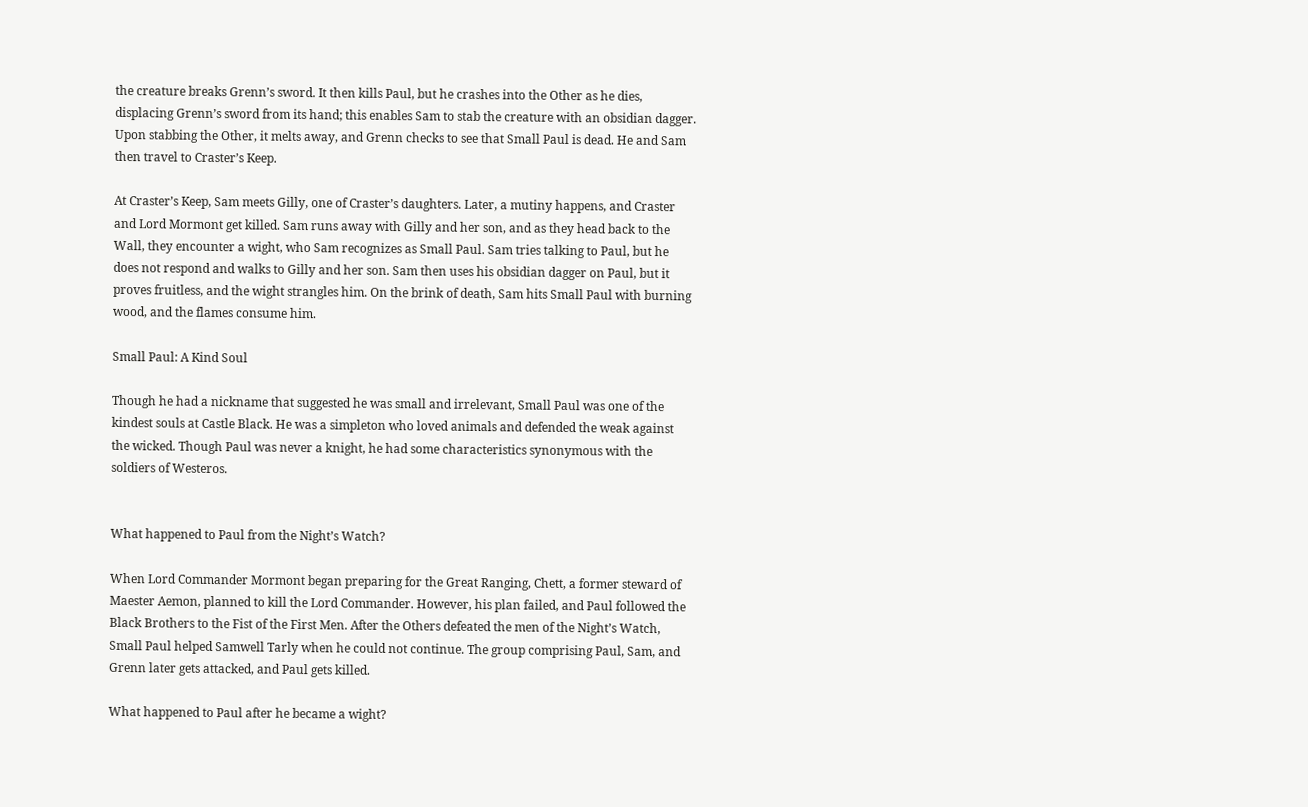the creature breaks Grenn’s sword. It then kills Paul, but he crashes into the Other as he dies, displacing Grenn’s sword from its hand; this enables Sam to stab the creature with an obsidian dagger. Upon stabbing the Other, it melts away, and Grenn checks to see that Small Paul is dead. He and Sam then travel to Craster’s Keep.

At Craster’s Keep, Sam meets Gilly, one of Craster’s daughters. Later, a mutiny happens, and Craster and Lord Mormont get killed. Sam runs away with Gilly and her son, and as they head back to the Wall, they encounter a wight, who Sam recognizes as Small Paul. Sam tries talking to Paul, but he does not respond and walks to Gilly and her son. Sam then uses his obsidian dagger on Paul, but it proves fruitless, and the wight strangles him. On the brink of death, Sam hits Small Paul with burning wood, and the flames consume him.

Small Paul: A Kind Soul

Though he had a nickname that suggested he was small and irrelevant, Small Paul was one of the kindest souls at Castle Black. He was a simpleton who loved animals and defended the weak against the wicked. Though Paul was never a knight, he had some characteristics synonymous with the soldiers of Westeros.


What happened to Paul from the Night’s Watch?

When Lord Commander Mormont began preparing for the Great Ranging, Chett, a former steward of Maester Aemon, planned to kill the Lord Commander. However, his plan failed, and Paul followed the Black Brothers to the Fist of the First Men. After the Others defeated the men of the Night’s Watch, Small Paul helped Samwell Tarly when he could not continue. The group comprising Paul, Sam, and Grenn later gets attacked, and Paul gets killed.

What happened to Paul after he became a wight?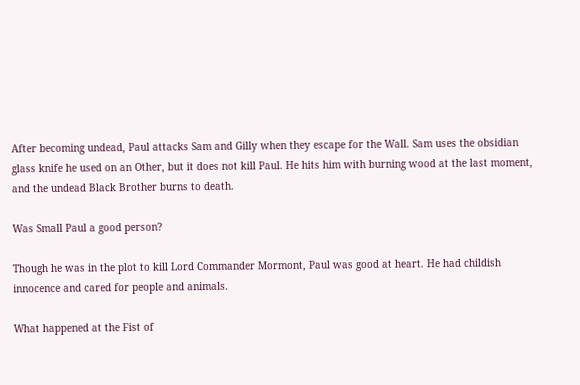After becoming undead, Paul attacks Sam and Gilly when they escape for the Wall. Sam uses the obsidian glass knife he used on an Other, but it does not kill Paul. He hits him with burning wood at the last moment, and the undead Black Brother burns to death.

Was Small Paul a good person?

Though he was in the plot to kill Lord Commander Mormont, Paul was good at heart. He had childish innocence and cared for people and animals.

What happened at the Fist of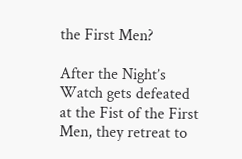the First Men?

After the Night’s Watch gets defeated at the Fist of the First Men, they retreat to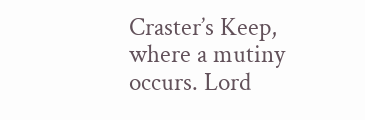Craster’s Keep, where a mutiny occurs. Lord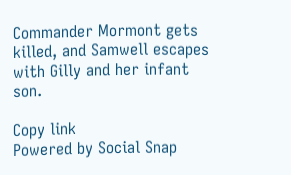Commander Mormont gets killed, and Samwell escapes with Gilly and her infant son.

Copy link
Powered by Social Snap